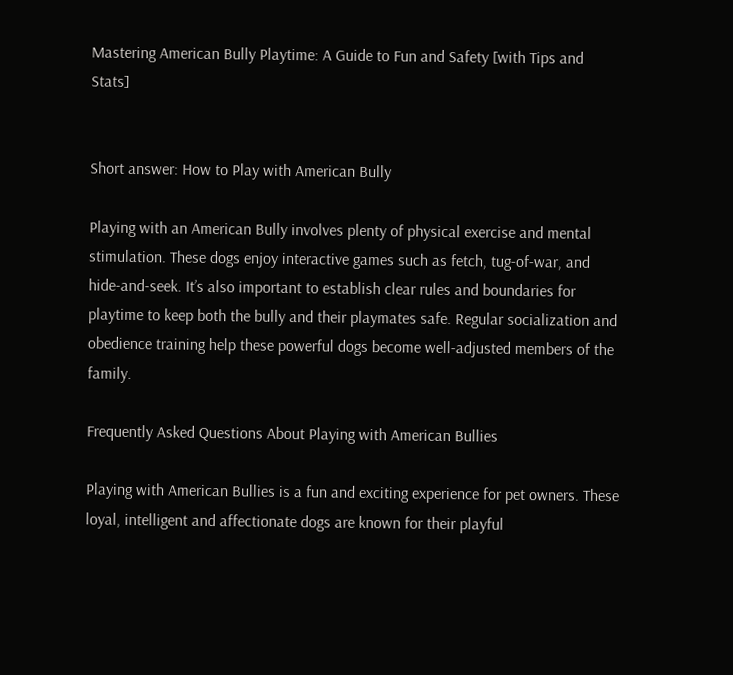Mastering American Bully Playtime: A Guide to Fun and Safety [with Tips and Stats]


Short answer: How to Play with American Bully

Playing with an American Bully involves plenty of physical exercise and mental stimulation. These dogs enjoy interactive games such as fetch, tug-of-war, and hide-and-seek. It’s also important to establish clear rules and boundaries for playtime to keep both the bully and their playmates safe. Regular socialization and obedience training help these powerful dogs become well-adjusted members of the family.

Frequently Asked Questions About Playing with American Bullies

Playing with American Bullies is a fun and exciting experience for pet owners. These loyal, intelligent and affectionate dogs are known for their playful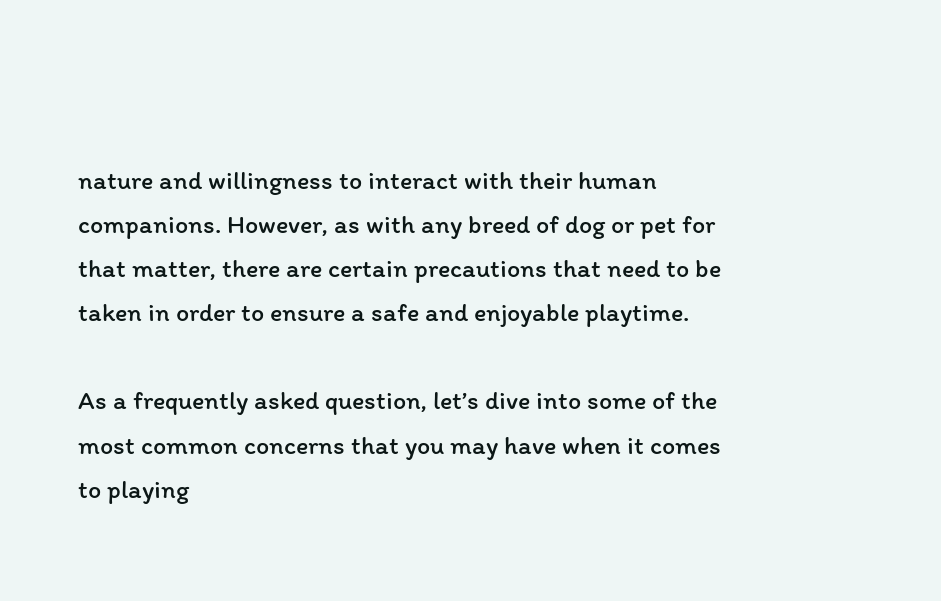nature and willingness to interact with their human companions. However, as with any breed of dog or pet for that matter, there are certain precautions that need to be taken in order to ensure a safe and enjoyable playtime.

As a frequently asked question, let’s dive into some of the most common concerns that you may have when it comes to playing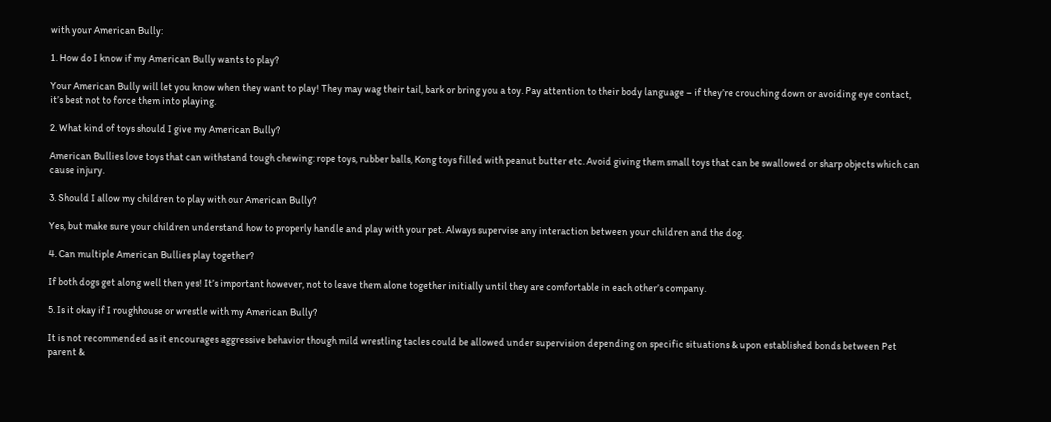with your American Bully:

1. How do I know if my American Bully wants to play?

Your American Bully will let you know when they want to play! They may wag their tail, bark or bring you a toy. Pay attention to their body language – if they’re crouching down or avoiding eye contact, it’s best not to force them into playing.

2. What kind of toys should I give my American Bully?

American Bullies love toys that can withstand tough chewing: rope toys, rubber balls, Kong toys filled with peanut butter etc. Avoid giving them small toys that can be swallowed or sharp objects which can cause injury.

3. Should I allow my children to play with our American Bully?

Yes, but make sure your children understand how to properly handle and play with your pet. Always supervise any interaction between your children and the dog.

4. Can multiple American Bullies play together?

If both dogs get along well then yes! It’s important however, not to leave them alone together initially until they are comfortable in each other’s company.

5. Is it okay if I roughhouse or wrestle with my American Bully?

It is not recommended as it encourages aggressive behavior though mild wrestling tacles could be allowed under supervision depending on specific situations & upon established bonds between Pet parent &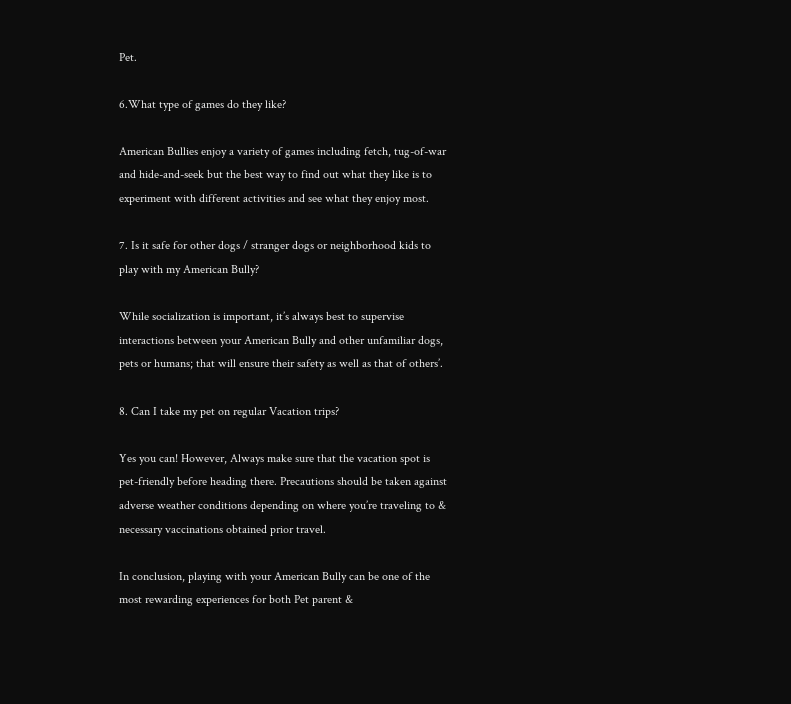Pet.

6.What type of games do they like?

American Bullies enjoy a variety of games including fetch, tug-of-war and hide-and-seek but the best way to find out what they like is to experiment with different activities and see what they enjoy most.

7. Is it safe for other dogs / stranger dogs or neighborhood kids to play with my American Bully?

While socialization is important, it’s always best to supervise interactions between your American Bully and other unfamiliar dogs, pets or humans; that will ensure their safety as well as that of others’.

8. Can I take my pet on regular Vacation trips?

Yes you can! However, Always make sure that the vacation spot is pet-friendly before heading there. Precautions should be taken against adverse weather conditions depending on where you’re traveling to & necessary vaccinations obtained prior travel.

In conclusion, playing with your American Bully can be one of the most rewarding experiences for both Pet parent &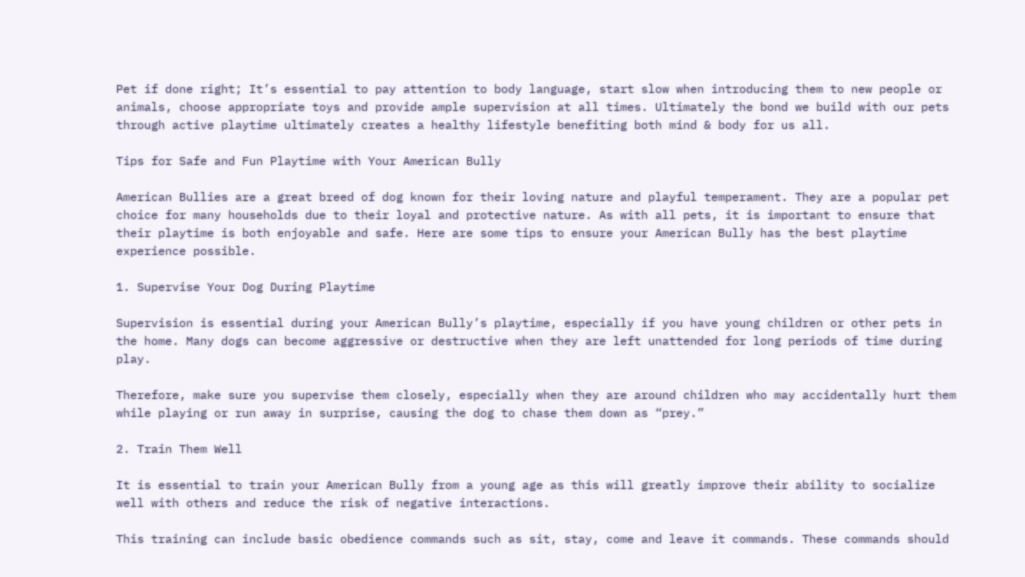Pet if done right; It’s essential to pay attention to body language, start slow when introducing them to new people or animals, choose appropriate toys and provide ample supervision at all times. Ultimately the bond we build with our pets through active playtime ultimately creates a healthy lifestyle benefiting both mind & body for us all.

Tips for Safe and Fun Playtime with Your American Bully

American Bullies are a great breed of dog known for their loving nature and playful temperament. They are a popular pet choice for many households due to their loyal and protective nature. As with all pets, it is important to ensure that their playtime is both enjoyable and safe. Here are some tips to ensure your American Bully has the best playtime experience possible.

1. Supervise Your Dog During Playtime

Supervision is essential during your American Bully’s playtime, especially if you have young children or other pets in the home. Many dogs can become aggressive or destructive when they are left unattended for long periods of time during play.

Therefore, make sure you supervise them closely, especially when they are around children who may accidentally hurt them while playing or run away in surprise, causing the dog to chase them down as “prey.”

2. Train Them Well

It is essential to train your American Bully from a young age as this will greatly improve their ability to socialize well with others and reduce the risk of negative interactions.

This training can include basic obedience commands such as sit, stay, come and leave it commands. These commands should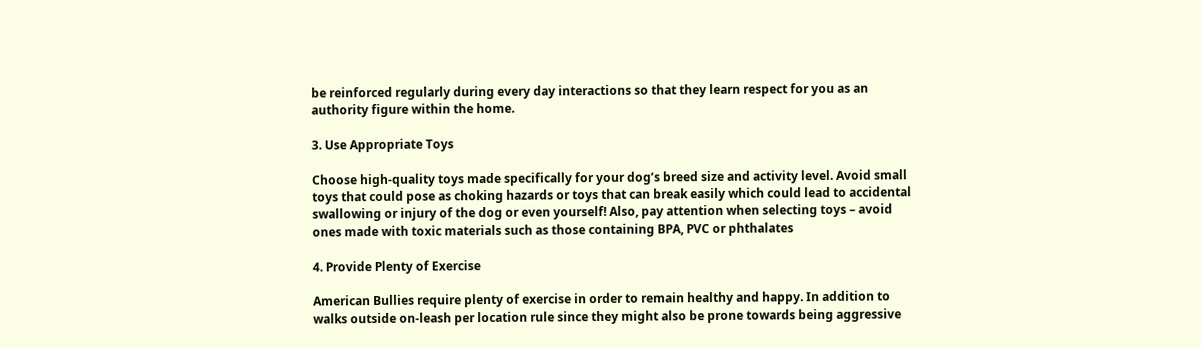be reinforced regularly during every day interactions so that they learn respect for you as an authority figure within the home.

3. Use Appropriate Toys

Choose high-quality toys made specifically for your dog’s breed size and activity level. Avoid small toys that could pose as choking hazards or toys that can break easily which could lead to accidental swallowing or injury of the dog or even yourself! Also, pay attention when selecting toys – avoid ones made with toxic materials such as those containing BPA, PVC or phthalates

4. Provide Plenty of Exercise

American Bullies require plenty of exercise in order to remain healthy and happy. In addition to walks outside on-leash per location rule since they might also be prone towards being aggressive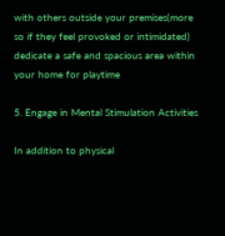with others outside your premises(more so if they feel provoked or intimidated) dedicate a safe and spacious area within your home for playtime

5. Engage in Mental Stimulation Activities

In addition to physical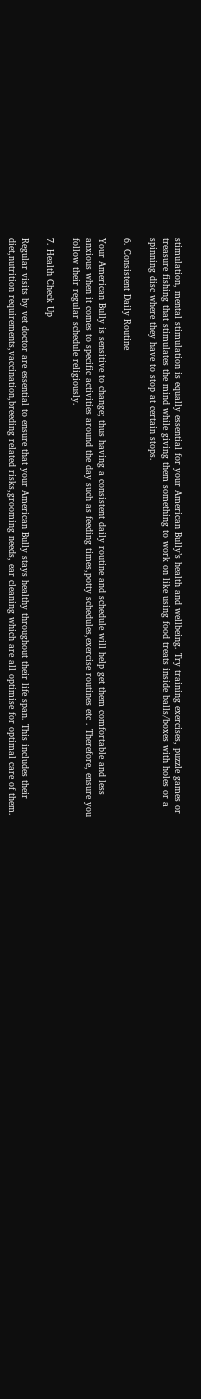stimulation, mental stimulation is equally essential for your American Bully’s health and wellbeing. Try training exercises, puzzle games or treasure fishing that stimulates the mind while giving them something to work on like using food treats inside balls/boxes with holes or a spinning disc where they have to stop at certain stops.

6. Consistent Daily Routine

Your American Bully is sensitive to change; thus having a consistent daily routine and schedule will help get them comfortable and less anxious when it comes to specific activities around the day such as feeding times,potty schedules,exercise routines etc . Therefore, ensure you follow their regular schedule religiously.

7. Health Check Up

Regular visits by vet doctor are essential to ensure that your American Bully stays healthy throughout their life span. This includes their diet,nutrition requirements,vaccination,breeding related risks,grooming needs, ear cleaning which are all optimise for optimal care of them.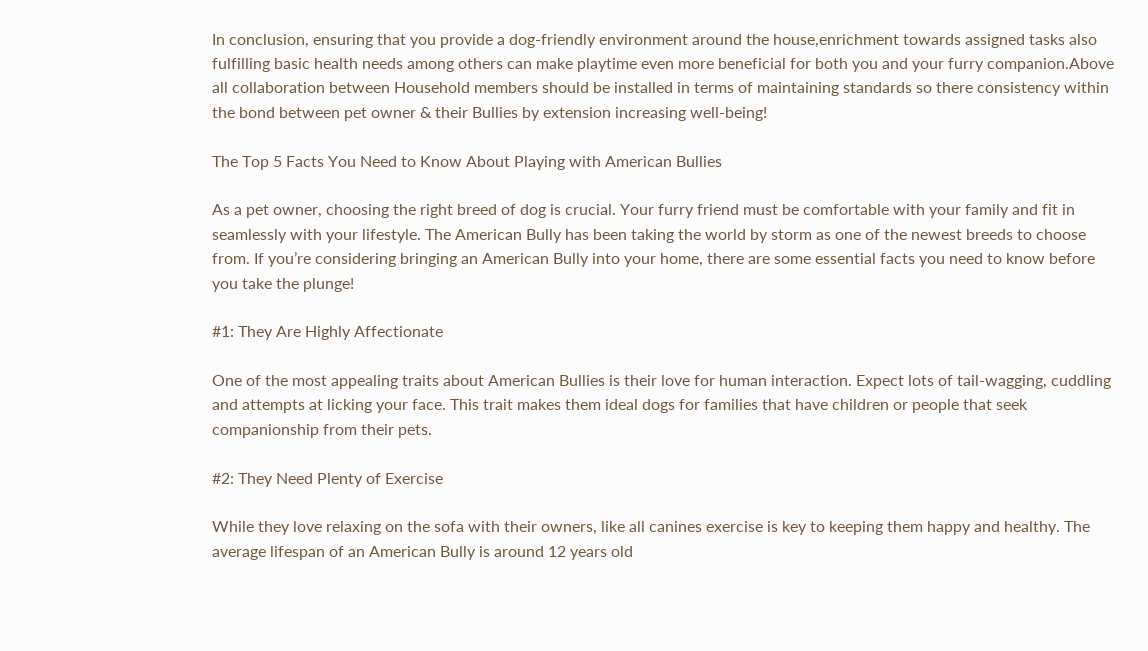In conclusion, ensuring that you provide a dog-friendly environment around the house,enrichment towards assigned tasks also fulfilling basic health needs among others can make playtime even more beneficial for both you and your furry companion.Above all collaboration between Household members should be installed in terms of maintaining standards so there consistency within the bond between pet owner & their Bullies by extension increasing well-being!

The Top 5 Facts You Need to Know About Playing with American Bullies

As a pet owner, choosing the right breed of dog is crucial. Your furry friend must be comfortable with your family and fit in seamlessly with your lifestyle. The American Bully has been taking the world by storm as one of the newest breeds to choose from. If you’re considering bringing an American Bully into your home, there are some essential facts you need to know before you take the plunge!

#1: They Are Highly Affectionate

One of the most appealing traits about American Bullies is their love for human interaction. Expect lots of tail-wagging, cuddling and attempts at licking your face. This trait makes them ideal dogs for families that have children or people that seek companionship from their pets.

#2: They Need Plenty of Exercise

While they love relaxing on the sofa with their owners, like all canines exercise is key to keeping them happy and healthy. The average lifespan of an American Bully is around 12 years old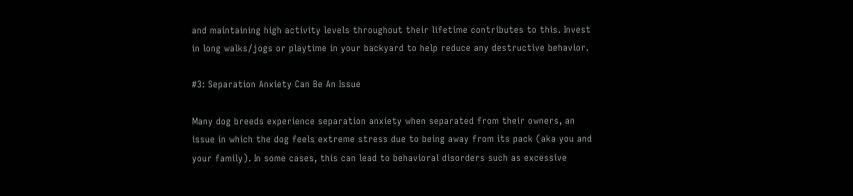and maintaining high activity levels throughout their lifetime contributes to this. Invest in long walks/jogs or playtime in your backyard to help reduce any destructive behavior.

#3: Separation Anxiety Can Be An Issue

Many dog breeds experience separation anxiety when separated from their owners, an issue in which the dog feels extreme stress due to being away from its pack (aka you and your family). In some cases, this can lead to behavioral disorders such as excessive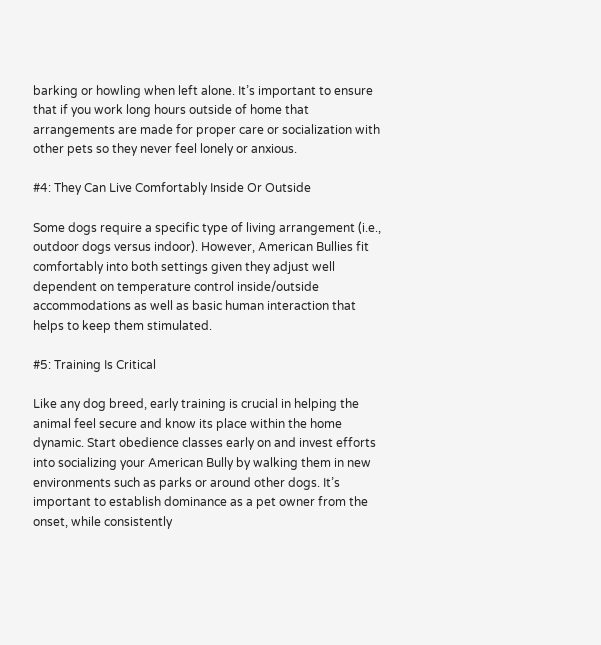barking or howling when left alone. It’s important to ensure that if you work long hours outside of home that arrangements are made for proper care or socialization with other pets so they never feel lonely or anxious.

#4: They Can Live Comfortably Inside Or Outside

Some dogs require a specific type of living arrangement (i.e., outdoor dogs versus indoor). However, American Bullies fit comfortably into both settings given they adjust well dependent on temperature control inside/outside accommodations as well as basic human interaction that helps to keep them stimulated.

#5: Training Is Critical

Like any dog breed, early training is crucial in helping the animal feel secure and know its place within the home dynamic. Start obedience classes early on and invest efforts into socializing your American Bully by walking them in new environments such as parks or around other dogs. It’s important to establish dominance as a pet owner from the onset, while consistently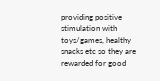providing positive stimulation with toys/games, healthy snacks etc so they are rewarded for good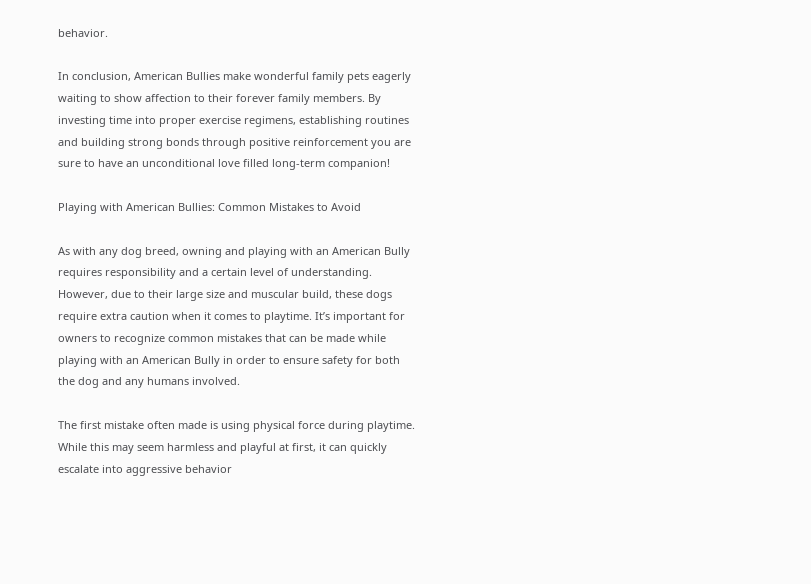behavior.

In conclusion, American Bullies make wonderful family pets eagerly waiting to show affection to their forever family members. By investing time into proper exercise regimens, establishing routines and building strong bonds through positive reinforcement you are sure to have an unconditional love filled long-term companion!

Playing with American Bullies: Common Mistakes to Avoid

As with any dog breed, owning and playing with an American Bully requires responsibility and a certain level of understanding. However, due to their large size and muscular build, these dogs require extra caution when it comes to playtime. It’s important for owners to recognize common mistakes that can be made while playing with an American Bully in order to ensure safety for both the dog and any humans involved.

The first mistake often made is using physical force during playtime. While this may seem harmless and playful at first, it can quickly escalate into aggressive behavior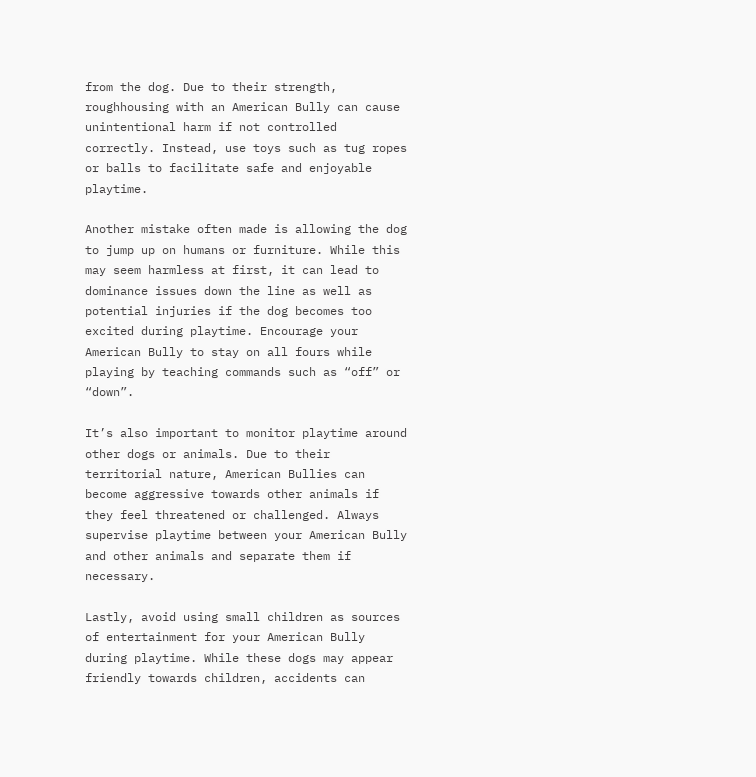from the dog. Due to their strength, roughhousing with an American Bully can cause unintentional harm if not controlled correctly. Instead, use toys such as tug ropes or balls to facilitate safe and enjoyable playtime.

Another mistake often made is allowing the dog to jump up on humans or furniture. While this may seem harmless at first, it can lead to dominance issues down the line as well as potential injuries if the dog becomes too excited during playtime. Encourage your American Bully to stay on all fours while playing by teaching commands such as “off” or “down”.

It’s also important to monitor playtime around other dogs or animals. Due to their territorial nature, American Bullies can become aggressive towards other animals if they feel threatened or challenged. Always supervise playtime between your American Bully and other animals and separate them if necessary.

Lastly, avoid using small children as sources of entertainment for your American Bully during playtime. While these dogs may appear friendly towards children, accidents can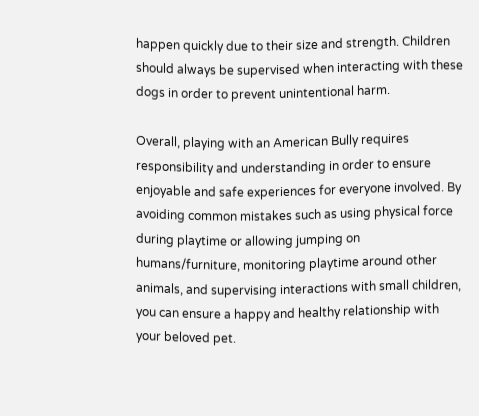happen quickly due to their size and strength. Children should always be supervised when interacting with these dogs in order to prevent unintentional harm.

Overall, playing with an American Bully requires responsibility and understanding in order to ensure enjoyable and safe experiences for everyone involved. By avoiding common mistakes such as using physical force during playtime or allowing jumping on humans/furniture, monitoring playtime around other animals, and supervising interactions with small children, you can ensure a happy and healthy relationship with your beloved pet.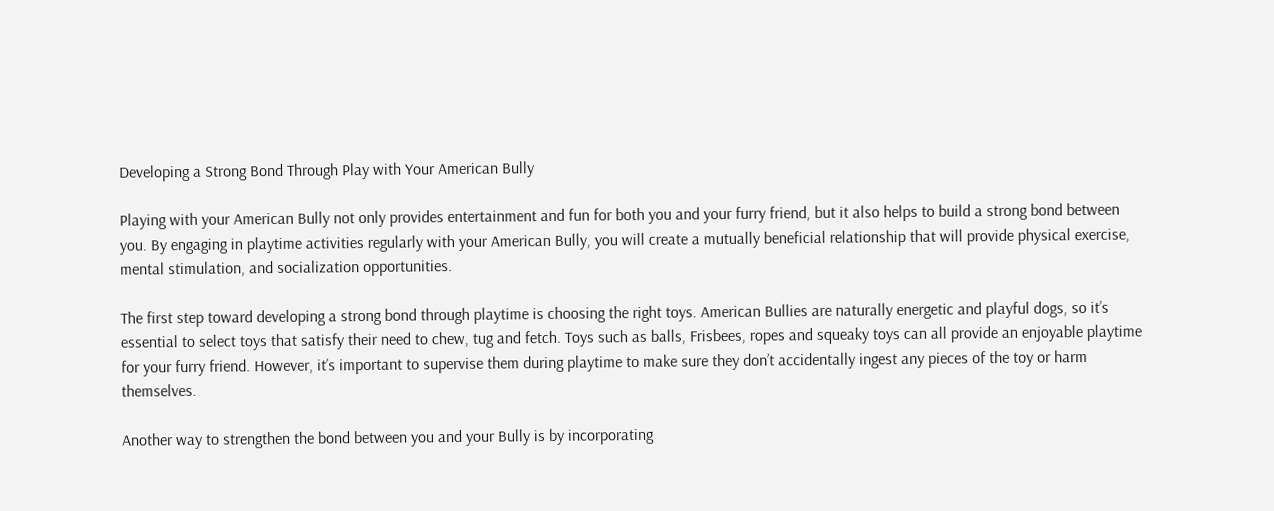Developing a Strong Bond Through Play with Your American Bully

Playing with your American Bully not only provides entertainment and fun for both you and your furry friend, but it also helps to build a strong bond between you. By engaging in playtime activities regularly with your American Bully, you will create a mutually beneficial relationship that will provide physical exercise, mental stimulation, and socialization opportunities.

The first step toward developing a strong bond through playtime is choosing the right toys. American Bullies are naturally energetic and playful dogs, so it’s essential to select toys that satisfy their need to chew, tug and fetch. Toys such as balls, Frisbees, ropes and squeaky toys can all provide an enjoyable playtime for your furry friend. However, it’s important to supervise them during playtime to make sure they don’t accidentally ingest any pieces of the toy or harm themselves.

Another way to strengthen the bond between you and your Bully is by incorporating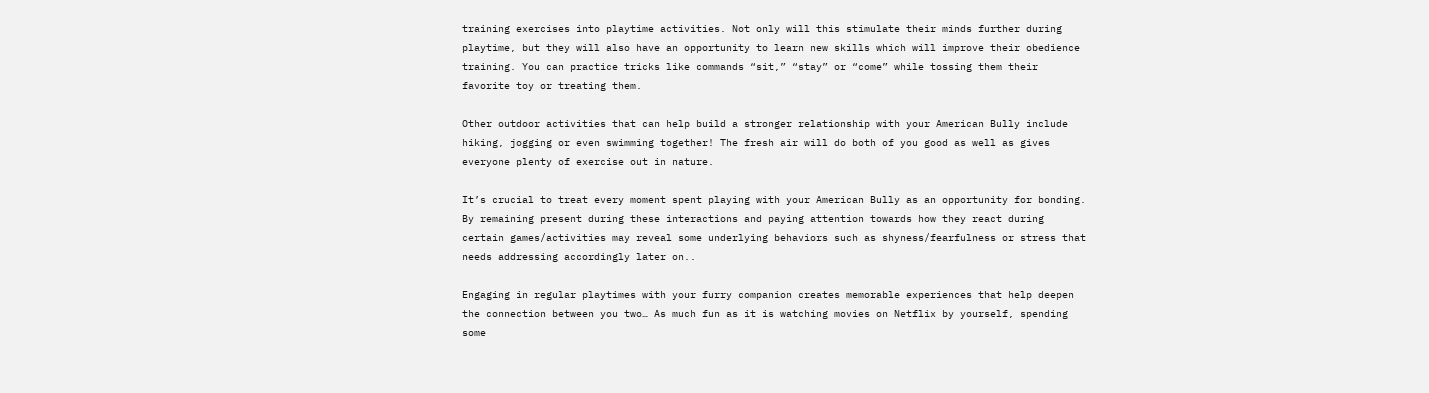training exercises into playtime activities. Not only will this stimulate their minds further during playtime, but they will also have an opportunity to learn new skills which will improve their obedience training. You can practice tricks like commands “sit,” “stay” or “come” while tossing them their favorite toy or treating them.

Other outdoor activities that can help build a stronger relationship with your American Bully include hiking, jogging or even swimming together! The fresh air will do both of you good as well as gives everyone plenty of exercise out in nature.

It’s crucial to treat every moment spent playing with your American Bully as an opportunity for bonding. By remaining present during these interactions and paying attention towards how they react during certain games/activities may reveal some underlying behaviors such as shyness/fearfulness or stress that needs addressing accordingly later on..

Engaging in regular playtimes with your furry companion creates memorable experiences that help deepen the connection between you two… As much fun as it is watching movies on Netflix by yourself, spending some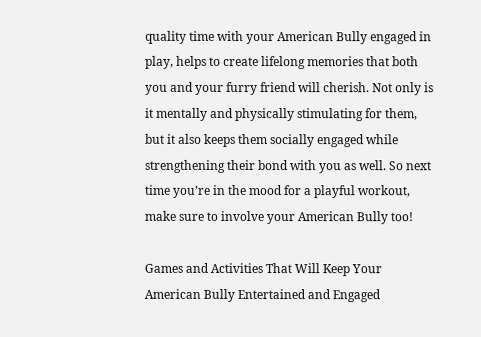quality time with your American Bully engaged in play, helps to create lifelong memories that both you and your furry friend will cherish. Not only is it mentally and physically stimulating for them, but it also keeps them socially engaged while strengthening their bond with you as well. So next time you’re in the mood for a playful workout, make sure to involve your American Bully too!

Games and Activities That Will Keep Your American Bully Entertained and Engaged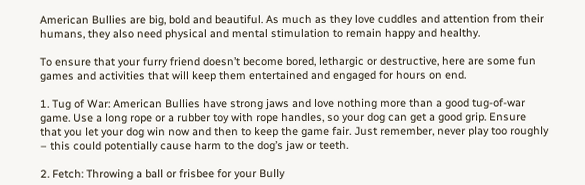American Bullies are big, bold and beautiful. As much as they love cuddles and attention from their humans, they also need physical and mental stimulation to remain happy and healthy.

To ensure that your furry friend doesn’t become bored, lethargic or destructive, here are some fun games and activities that will keep them entertained and engaged for hours on end.

1. Tug of War: American Bullies have strong jaws and love nothing more than a good tug-of-war game. Use a long rope or a rubber toy with rope handles, so your dog can get a good grip. Ensure that you let your dog win now and then to keep the game fair. Just remember, never play too roughly – this could potentially cause harm to the dog’s jaw or teeth.

2. Fetch: Throwing a ball or frisbee for your Bully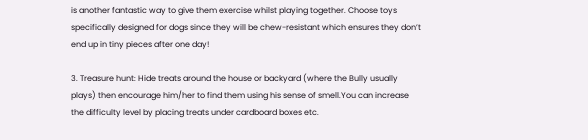is another fantastic way to give them exercise whilst playing together. Choose toys specifically designed for dogs since they will be chew-resistant which ensures they don’t end up in tiny pieces after one day!

3. Treasure hunt: Hide treats around the house or backyard (where the Bully usually plays) then encourage him/her to find them using his sense of smell.You can increase the difficulty level by placing treats under cardboard boxes etc.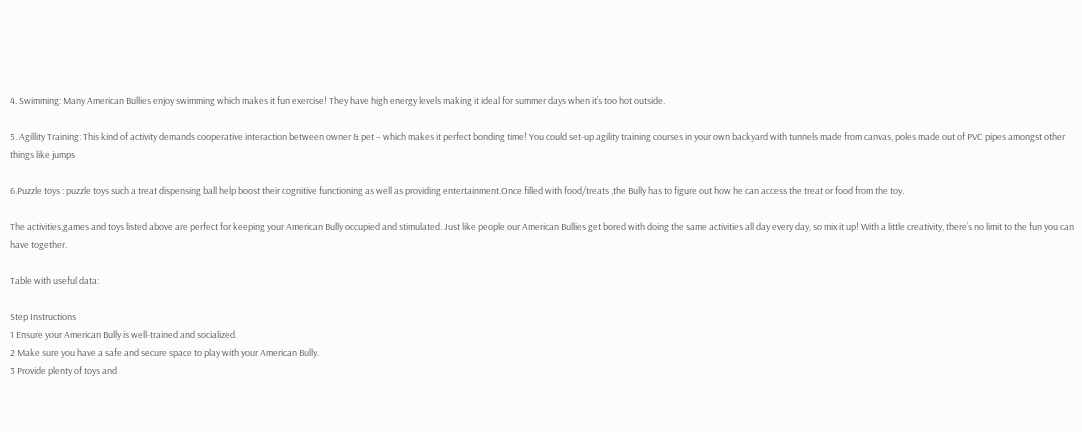4. Swimming: Many American Bullies enjoy swimming which makes it fun exercise! They have high energy levels making it ideal for summer days when it’s too hot outside.

5. Agillity Training: This kind of activity demands cooperative interaction between owner & pet – which makes it perfect bonding time! You could set-up agility training courses in your own backyard with tunnels made from canvas, poles made out of PVC pipes amongst other things like jumps

6.Puzzle toys : puzzle toys such a treat dispensing ball help boost their cognitive functioning as well as providing entertainment.Once filled with food/treats ,the Bully has to figure out how he can access the treat or food from the toy.

The activities,games and toys listed above are perfect for keeping your American Bully occupied and stimulated. Just like people our American Bullies get bored with doing the same activities all day every day, so mix it up! With a little creativity, there’s no limit to the fun you can have together.

Table with useful data:

Step Instructions
1 Ensure your American Bully is well-trained and socialized.
2 Make sure you have a safe and secure space to play with your American Bully.
3 Provide plenty of toys and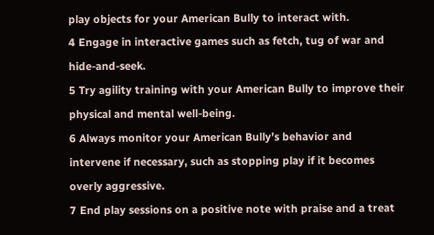play objects for your American Bully to interact with.
4 Engage in interactive games such as fetch, tug of war and hide-and-seek.
5 Try agility training with your American Bully to improve their physical and mental well-being.
6 Always monitor your American Bully’s behavior and intervene if necessary, such as stopping play if it becomes overly aggressive.
7 End play sessions on a positive note with praise and a treat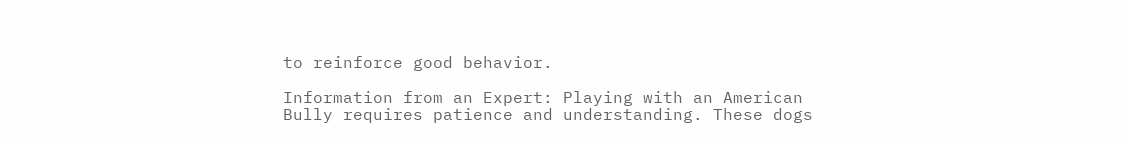to reinforce good behavior.

Information from an Expert: Playing with an American Bully requires patience and understanding. These dogs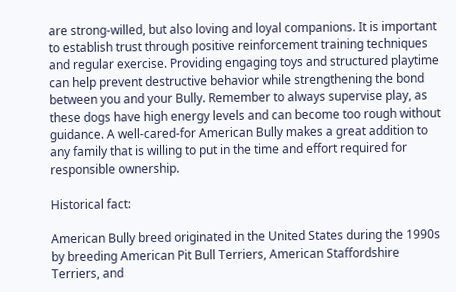are strong-willed, but also loving and loyal companions. It is important to establish trust through positive reinforcement training techniques and regular exercise. Providing engaging toys and structured playtime can help prevent destructive behavior while strengthening the bond between you and your Bully. Remember to always supervise play, as these dogs have high energy levels and can become too rough without guidance. A well-cared-for American Bully makes a great addition to any family that is willing to put in the time and effort required for responsible ownership.

Historical fact:

American Bully breed originated in the United States during the 1990s by breeding American Pit Bull Terriers, American Staffordshire Terriers, and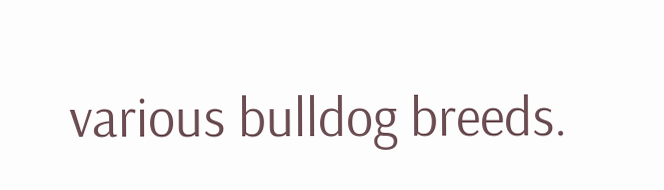various bulldog breeds.